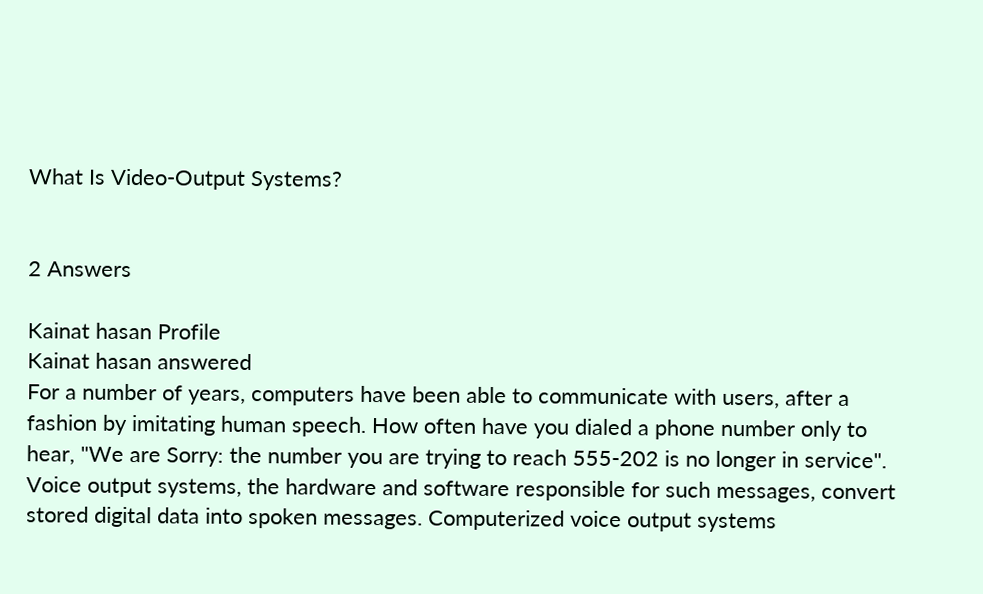What Is Video-Output Systems?


2 Answers

Kainat hasan Profile
Kainat hasan answered
For a number of years, computers have been able to communicate with users, after a fashion by imitating human speech. How often have you dialed a phone number only to hear, "We are Sorry: the number you are trying to reach 555-202 is no longer in service". Voice output systems, the hardware and software responsible for such messages, convert stored digital data into spoken messages. Computerized voice output systems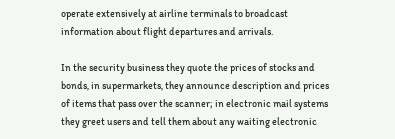operate extensively at airline terminals to broadcast information about flight departures and arrivals.

In the security business they quote the prices of stocks and bonds, in supermarkets, they announce description and prices of items that pass over the scanner; in electronic mail systems they greet users and tell them about any waiting electronic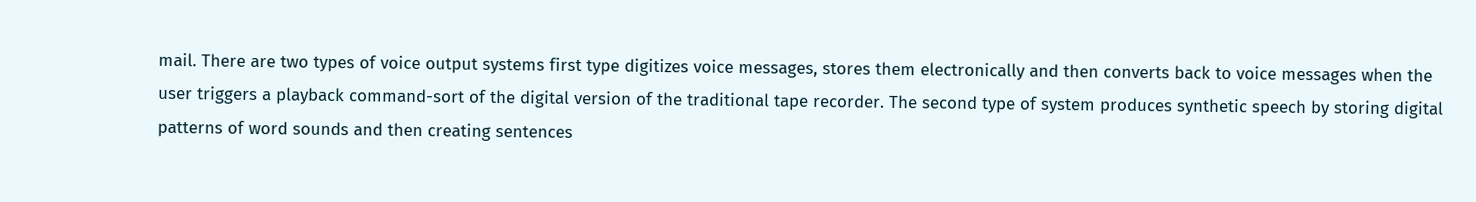mail. There are two types of voice output systems first type digitizes voice messages, stores them electronically and then converts back to voice messages when the user triggers a playback command-sort of the digital version of the traditional tape recorder. The second type of system produces synthetic speech by storing digital patterns of word sounds and then creating sentences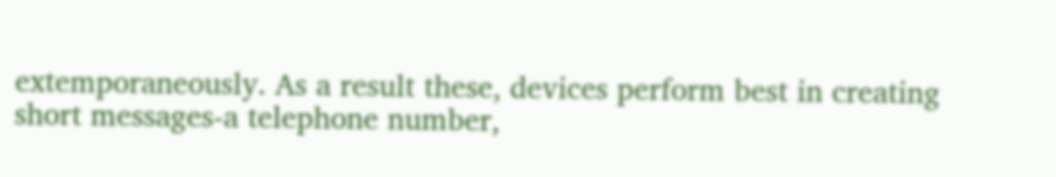extemporaneously. As a result these, devices perform best in creating short messages-a telephone number,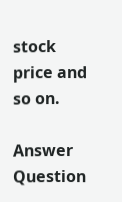stock price and so on.

Answer Question